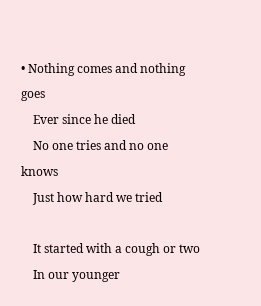• Nothing comes and nothing goes
    Ever since he died
    No one tries and no one knows
    Just how hard we tried

    It started with a cough or two
    In our younger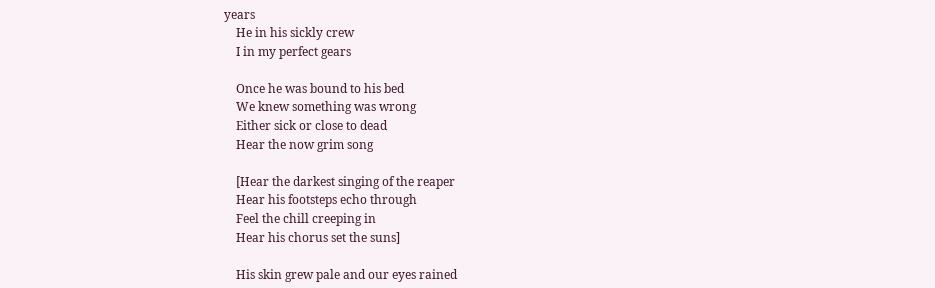years
    He in his sickly crew
    I in my perfect gears

    Once he was bound to his bed
    We knew something was wrong
    Either sick or close to dead
    Hear the now grim song

    [Hear the darkest singing of the reaper
    Hear his footsteps echo through
    Feel the chill creeping in
    Hear his chorus set the suns]

    His skin grew pale and our eyes rained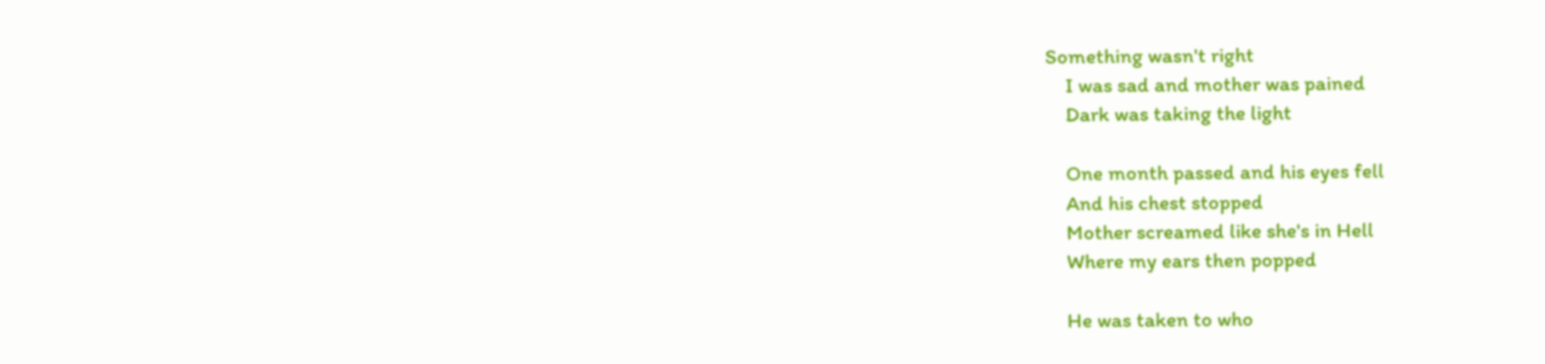Something wasn't right
    I was sad and mother was pained
    Dark was taking the light

    One month passed and his eyes fell
    And his chest stopped
    Mother screamed like she's in Hell
    Where my ears then popped

    He was taken to who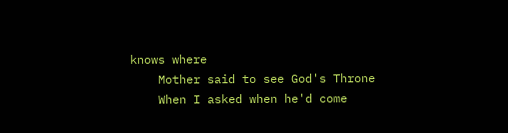knows where
    Mother said to see God's Throne
    When I asked when he'd come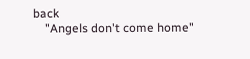back
    "Angels don't come home"